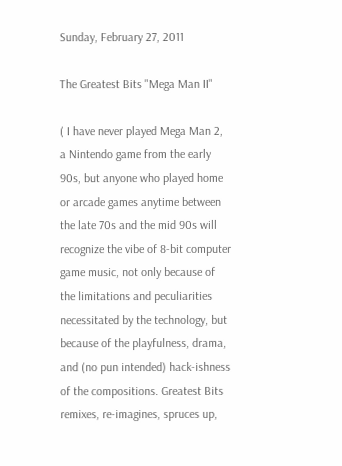Sunday, February 27, 2011

The Greatest Bits "Mega Man II"

( I have never played Mega Man 2, a Nintendo game from the early 90s, but anyone who played home or arcade games anytime between the late 70s and the mid 90s will recognize the vibe of 8-bit computer game music, not only because of the limitations and peculiarities necessitated by the technology, but because of the playfulness, drama, and (no pun intended) hack-ishness of the compositions. Greatest Bits remixes, re-imagines, spruces up,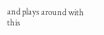and plays around with this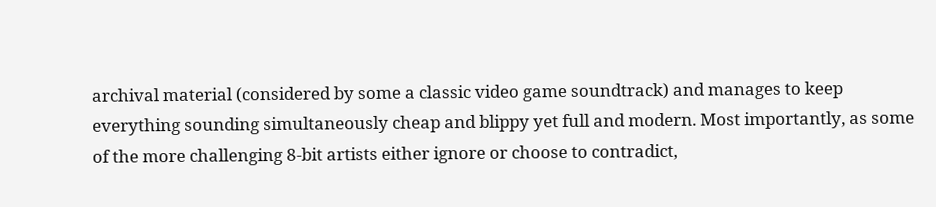archival material (considered by some a classic video game soundtrack) and manages to keep everything sounding simultaneously cheap and blippy yet full and modern. Most importantly, as some of the more challenging 8-bit artists either ignore or choose to contradict,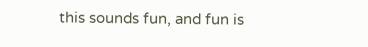this sounds fun, and fun is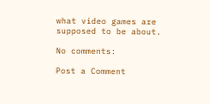what video games are supposed to be about.

No comments:

Post a Comment